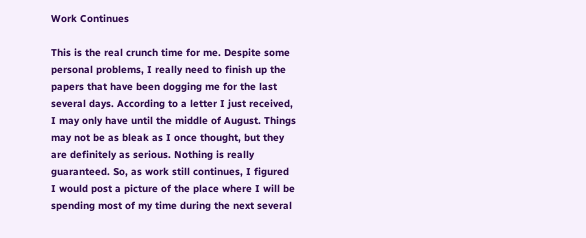Work Continues

This is the real crunch time for me. Despite some personal problems, I really need to finish up the papers that have been dogging me for the last several days. According to a letter I just received, I may only have until the middle of August. Things may not be as bleak as I once thought, but they are definitely as serious. Nothing is really guaranteed. So, as work still continues, I figured I would post a picture of the place where I will be spending most of my time during the next several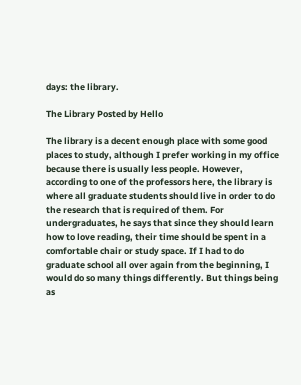days: the library.

The Library Posted by Hello

The library is a decent enough place with some good places to study, although I prefer working in my office because there is usually less people. However, according to one of the professors here, the library is where all graduate students should live in order to do the research that is required of them. For undergraduates, he says that since they should learn how to love reading, their time should be spent in a comfortable chair or study space. If I had to do graduate school all over again from the beginning, I would do so many things differently. But things being as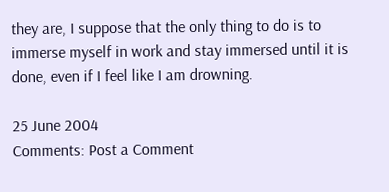they are, I suppose that the only thing to do is to immerse myself in work and stay immersed until it is done, even if I feel like I am drowning.

25 June 2004
Comments: Post a Comment